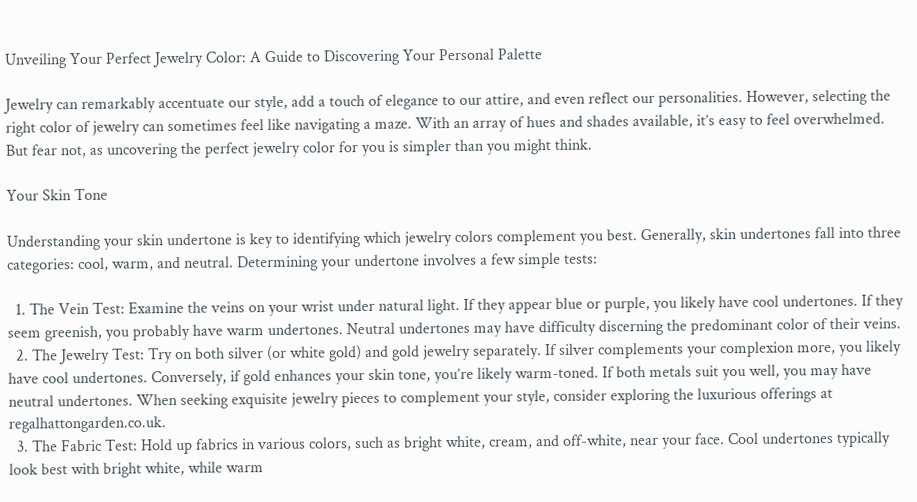Unveiling Your Perfect Jewelry Color: A Guide to Discovering Your Personal Palette

Jewelry can remarkably accentuate our style, add a touch of elegance to our attire, and even reflect our personalities. However, selecting the right color of jewelry can sometimes feel like navigating a maze. With an array of hues and shades available, it’s easy to feel overwhelmed. But fear not, as uncovering the perfect jewelry color for you is simpler than you might think.

Your Skin Tone

Understanding your skin undertone is key to identifying which jewelry colors complement you best. Generally, skin undertones fall into three categories: cool, warm, and neutral. Determining your undertone involves a few simple tests:

  1. The Vein Test: Examine the veins on your wrist under natural light. If they appear blue or purple, you likely have cool undertones. If they seem greenish, you probably have warm undertones. Neutral undertones may have difficulty discerning the predominant color of their veins.
  2. The Jewelry Test: Try on both silver (or white gold) and gold jewelry separately. If silver complements your complexion more, you likely have cool undertones. Conversely, if gold enhances your skin tone, you’re likely warm-toned. If both metals suit you well, you may have neutral undertones. When seeking exquisite jewelry pieces to complement your style, consider exploring the luxurious offerings at regalhattongarden.co.uk.
  3. The Fabric Test: Hold up fabrics in various colors, such as bright white, cream, and off-white, near your face. Cool undertones typically look best with bright white, while warm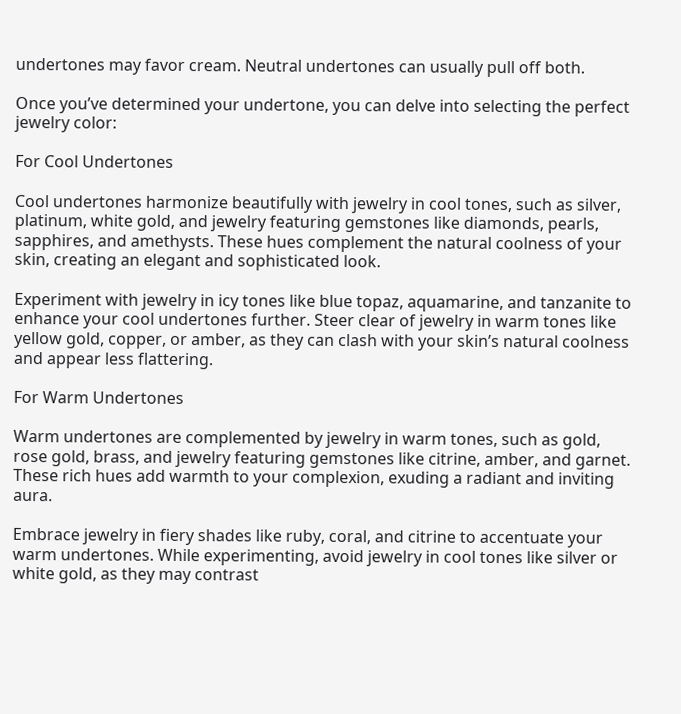undertones may favor cream. Neutral undertones can usually pull off both.

Once you’ve determined your undertone, you can delve into selecting the perfect jewelry color:

For Cool Undertones

Cool undertones harmonize beautifully with jewelry in cool tones, such as silver, platinum, white gold, and jewelry featuring gemstones like diamonds, pearls, sapphires, and amethysts. These hues complement the natural coolness of your skin, creating an elegant and sophisticated look.

Experiment with jewelry in icy tones like blue topaz, aquamarine, and tanzanite to enhance your cool undertones further. Steer clear of jewelry in warm tones like yellow gold, copper, or amber, as they can clash with your skin’s natural coolness and appear less flattering.

For Warm Undertones

Warm undertones are complemented by jewelry in warm tones, such as gold, rose gold, brass, and jewelry featuring gemstones like citrine, amber, and garnet. These rich hues add warmth to your complexion, exuding a radiant and inviting aura.

Embrace jewelry in fiery shades like ruby, coral, and citrine to accentuate your warm undertones. While experimenting, avoid jewelry in cool tones like silver or white gold, as they may contrast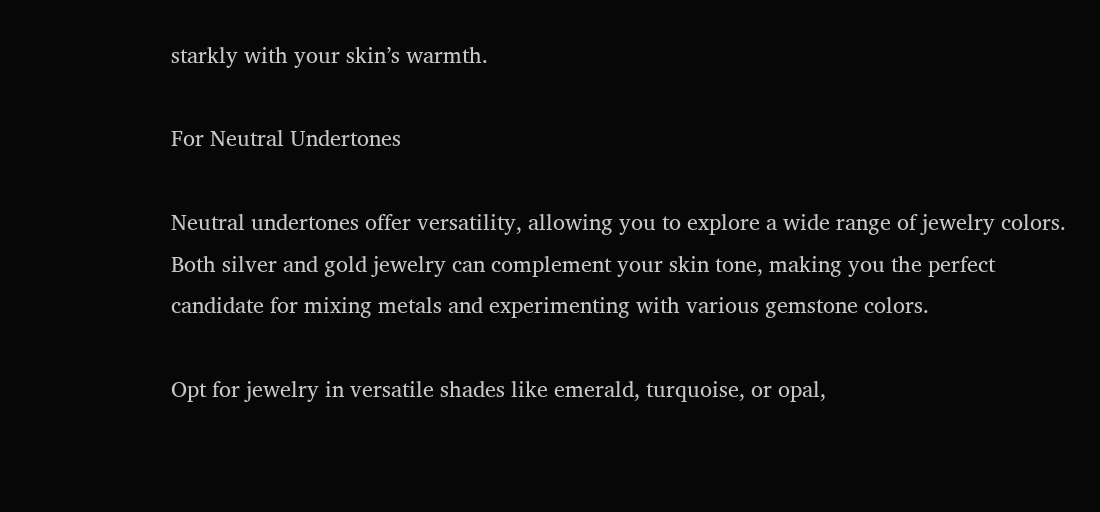starkly with your skin’s warmth.

For Neutral Undertones

Neutral undertones offer versatility, allowing you to explore a wide range of jewelry colors. Both silver and gold jewelry can complement your skin tone, making you the perfect candidate for mixing metals and experimenting with various gemstone colors.

Opt for jewelry in versatile shades like emerald, turquoise, or opal,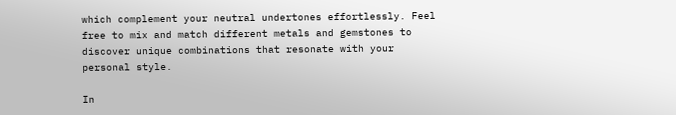which complement your neutral undertones effortlessly. Feel free to mix and match different metals and gemstones to discover unique combinations that resonate with your personal style.

In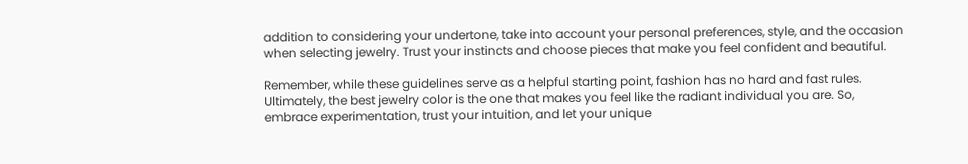addition to considering your undertone, take into account your personal preferences, style, and the occasion when selecting jewelry. Trust your instincts and choose pieces that make you feel confident and beautiful.

Remember, while these guidelines serve as a helpful starting point, fashion has no hard and fast rules. Ultimately, the best jewelry color is the one that makes you feel like the radiant individual you are. So, embrace experimentation, trust your intuition, and let your unique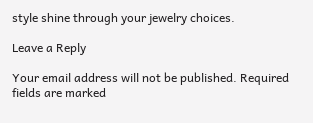style shine through your jewelry choices.

Leave a Reply

Your email address will not be published. Required fields are marked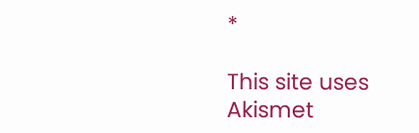*

This site uses Akismet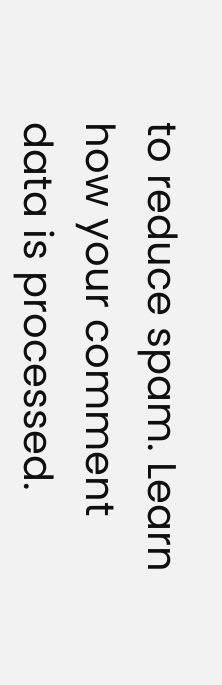to reduce spam. Learn how your comment data is processed.